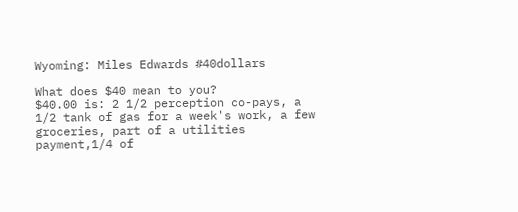Wyoming: Miles Edwards #40dollars

What does $40 mean to you?
$40.00 is: 2 1/2 perception co-pays, a 1/2 tank of gas for a week's work, a few groceries, part of a utilities payment,1/4 of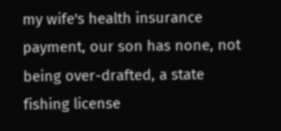my wife's health insurance payment, our son has none, not being over-drafted, a state fishing license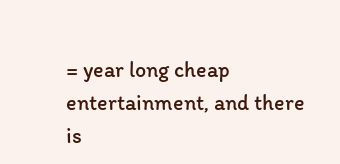= year long cheap entertainment, and there is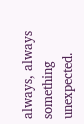always, always something unexpected.